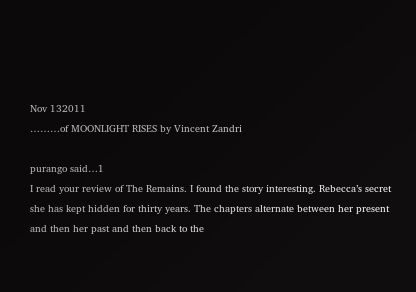Nov 132011
………of MOONLIGHT RISES by Vincent Zandri

purango said…1
I read your review of The Remains. I found the story interesting. Rebecca’s secret she has kept hidden for thirty years. The chapters alternate between her present and then her past and then back to the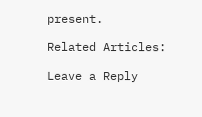present.

Related Articles:

Leave a Reply